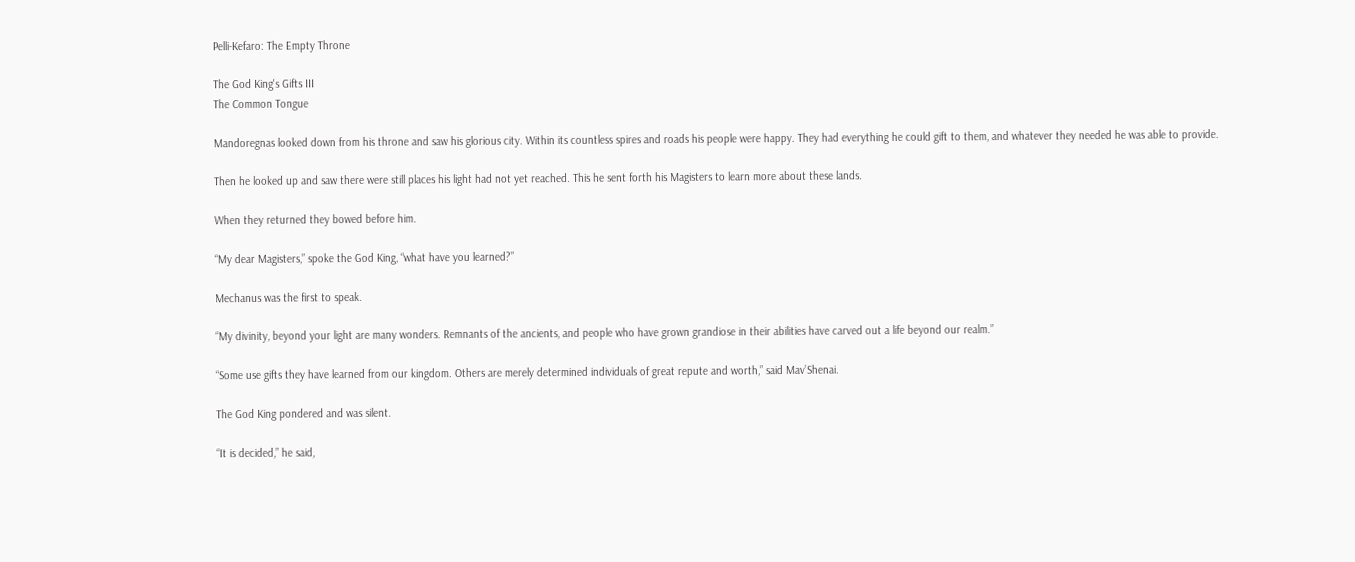Pelli-Kefaro: The Empty Throne

The God King's Gifts III
The Common Tongue

Mandoregnas looked down from his throne and saw his glorious city. Within its countless spires and roads his people were happy. They had everything he could gift to them, and whatever they needed he was able to provide.

Then he looked up and saw there were still places his light had not yet reached. This he sent forth his Magisters to learn more about these lands.

When they returned they bowed before him.

“My dear Magisters,” spoke the God King, “what have you learned?”

Mechanus was the first to speak.

“My divinity, beyond your light are many wonders. Remnants of the ancients, and people who have grown grandiose in their abilities have carved out a life beyond our realm.”

“Some use gifts they have learned from our kingdom. Others are merely determined individuals of great repute and worth,” said Mav’Shenai.

The God King pondered and was silent.

“It is decided,” he said,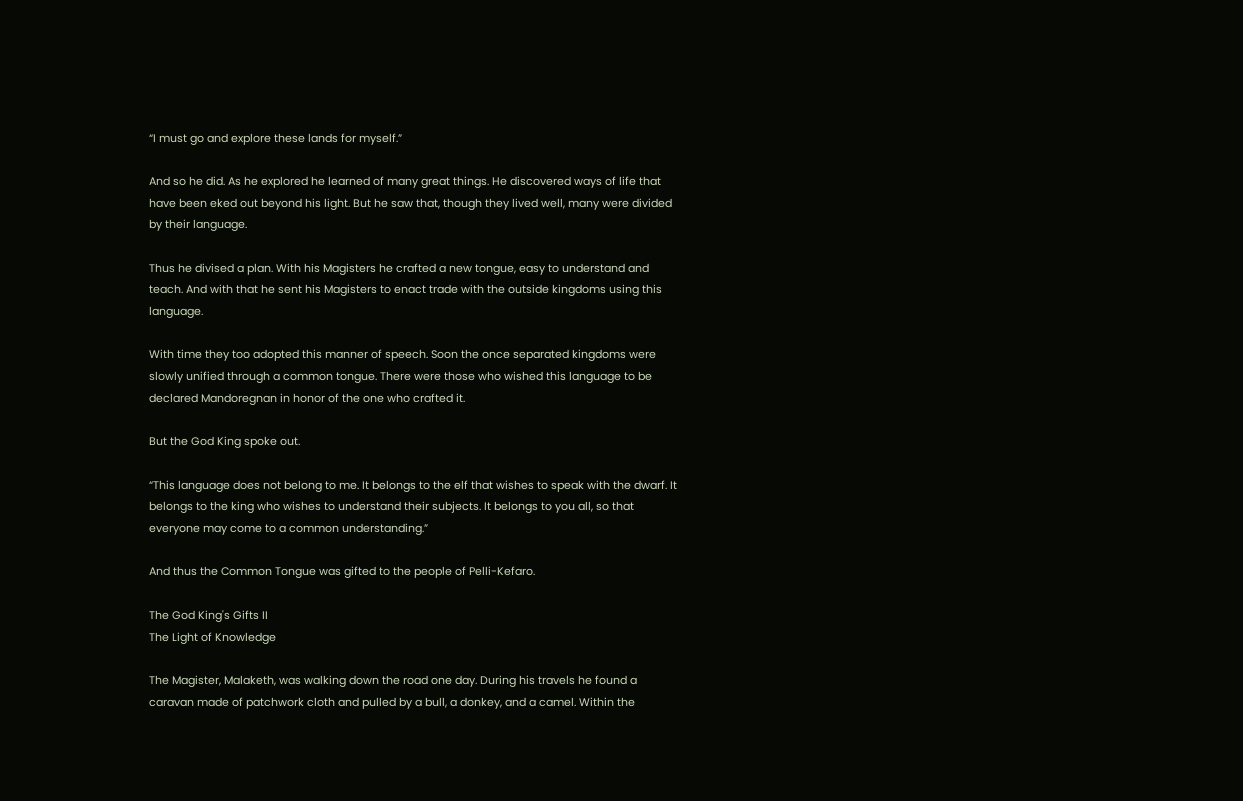“I must go and explore these lands for myself.”

And so he did. As he explored he learned of many great things. He discovered ways of life that have been eked out beyond his light. But he saw that, though they lived well, many were divided by their language.

Thus he divised a plan. With his Magisters he crafted a new tongue, easy to understand and teach. And with that he sent his Magisters to enact trade with the outside kingdoms using this language.

With time they too adopted this manner of speech. Soon the once separated kingdoms were slowly unified through a common tongue. There were those who wished this language to be declared Mandoregnan in honor of the one who crafted it.

But the God King spoke out.

“This language does not belong to me. It belongs to the elf that wishes to speak with the dwarf. It belongs to the king who wishes to understand their subjects. It belongs to you all, so that everyone may come to a common understanding.”

And thus the Common Tongue was gifted to the people of Pelli-Kefaro.

The God King's Gifts II
The Light of Knowledge

The Magister, Malaketh, was walking down the road one day. During his travels he found a caravan made of patchwork cloth and pulled by a bull, a donkey, and a camel. Within the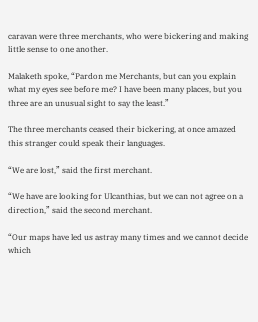caravan were three merchants, who were bickering and making little sense to one another.

Malaketh spoke, “Pardon me Merchants, but can you explain what my eyes see before me? I have been many places, but you three are an unusual sight to say the least.”

The three merchants ceased their bickering, at once amazed this stranger could speak their languages.

“We are lost,” said the first merchant.

“We have are looking for Ulcanthias, but we can not agree on a direction,” said the second merchant.

“Our maps have led us astray many times and we cannot decide which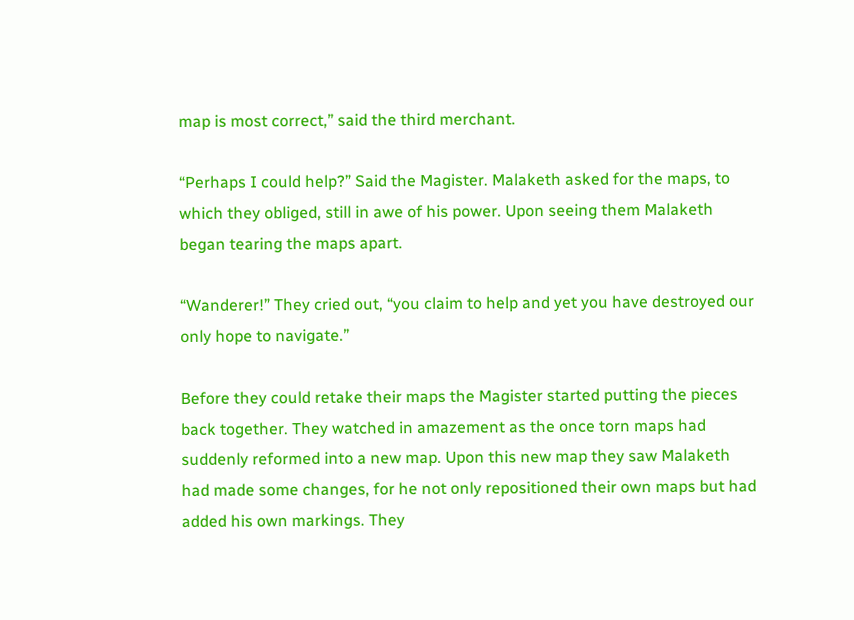map is most correct,” said the third merchant.

“Perhaps I could help?” Said the Magister. Malaketh asked for the maps, to which they obliged, still in awe of his power. Upon seeing them Malaketh began tearing the maps apart.

“Wanderer!” They cried out, “you claim to help and yet you have destroyed our only hope to navigate.”

Before they could retake their maps the Magister started putting the pieces back together. They watched in amazement as the once torn maps had suddenly reformed into a new map. Upon this new map they saw Malaketh had made some changes, for he not only repositioned their own maps but had added his own markings. They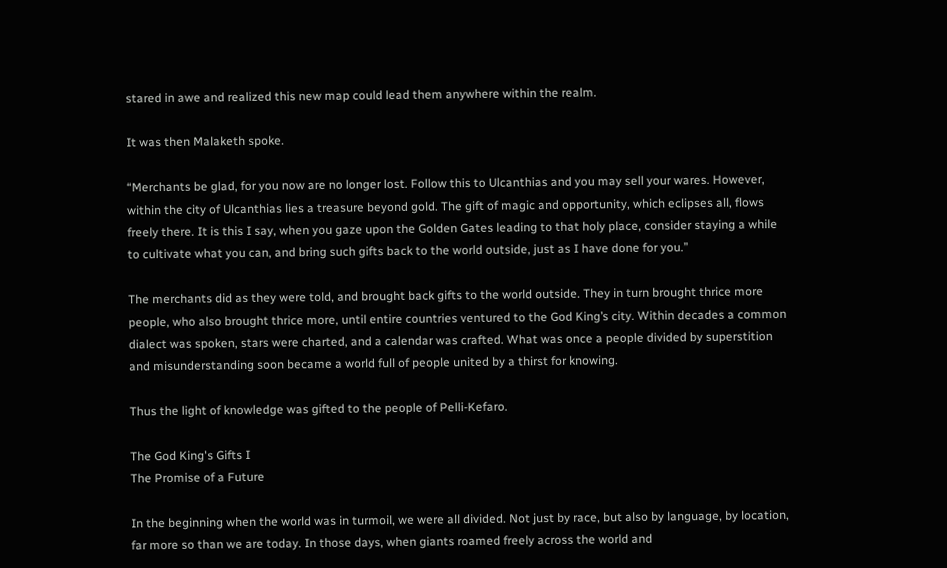stared in awe and realized this new map could lead them anywhere within the realm.

It was then Malaketh spoke.

“Merchants be glad, for you now are no longer lost. Follow this to Ulcanthias and you may sell your wares. However, within the city of Ulcanthias lies a treasure beyond gold. The gift of magic and opportunity, which eclipses all, flows freely there. It is this I say, when you gaze upon the Golden Gates leading to that holy place, consider staying a while to cultivate what you can, and bring such gifts back to the world outside, just as I have done for you.”

The merchants did as they were told, and brought back gifts to the world outside. They in turn brought thrice more people, who also brought thrice more, until entire countries ventured to the God King’s city. Within decades a common dialect was spoken, stars were charted, and a calendar was crafted. What was once a people divided by superstition and misunderstanding soon became a world full of people united by a thirst for knowing.

Thus the light of knowledge was gifted to the people of Pelli-Kefaro.

The God King's Gifts I
The Promise of a Future

In the beginning when the world was in turmoil, we were all divided. Not just by race, but also by language, by location, far more so than we are today. In those days, when giants roamed freely across the world and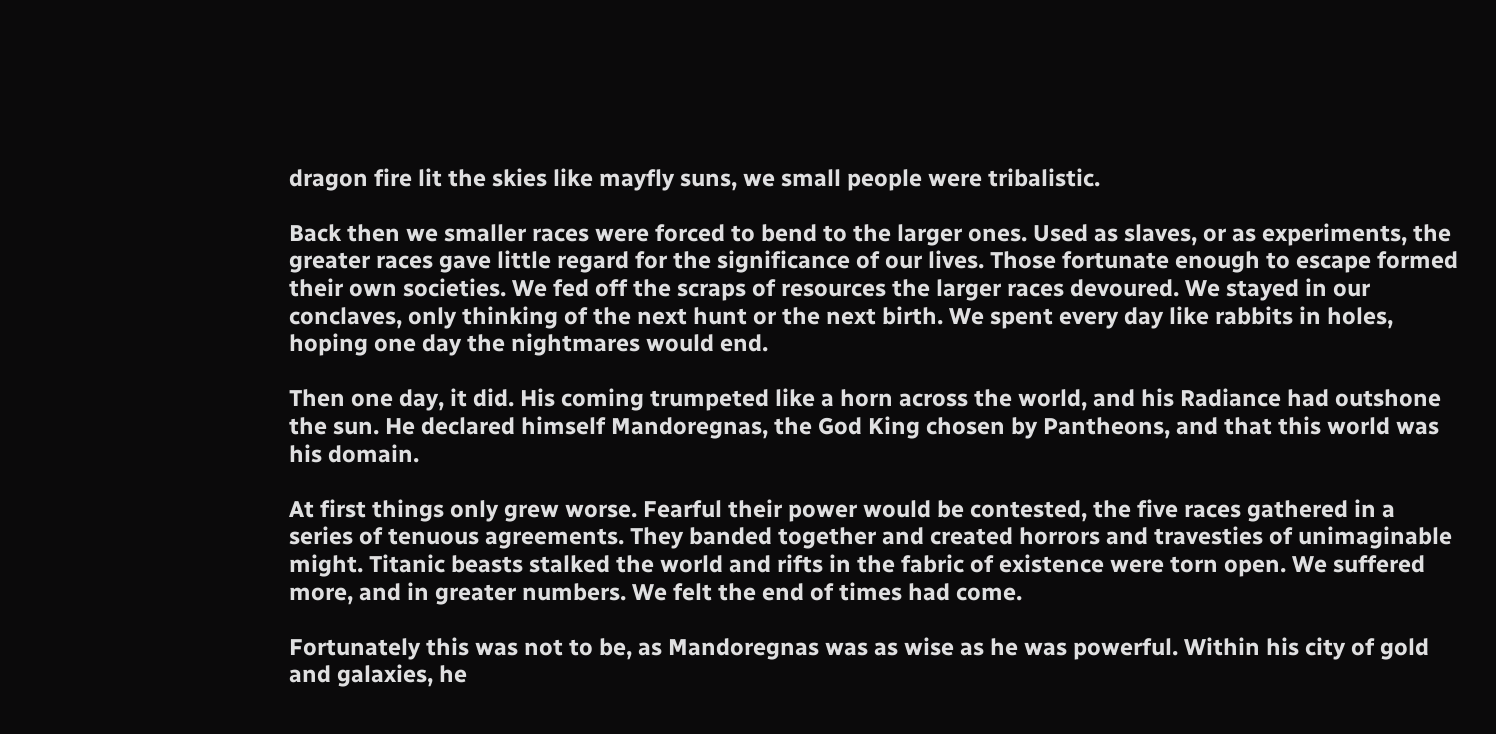dragon fire lit the skies like mayfly suns, we small people were tribalistic.

Back then we smaller races were forced to bend to the larger ones. Used as slaves, or as experiments, the greater races gave little regard for the significance of our lives. Those fortunate enough to escape formed their own societies. We fed off the scraps of resources the larger races devoured. We stayed in our conclaves, only thinking of the next hunt or the next birth. We spent every day like rabbits in holes, hoping one day the nightmares would end.

Then one day, it did. His coming trumpeted like a horn across the world, and his Radiance had outshone the sun. He declared himself Mandoregnas, the God King chosen by Pantheons, and that this world was his domain.

At first things only grew worse. Fearful their power would be contested, the five races gathered in a series of tenuous agreements. They banded together and created horrors and travesties of unimaginable might. Titanic beasts stalked the world and rifts in the fabric of existence were torn open. We suffered more, and in greater numbers. We felt the end of times had come.

Fortunately this was not to be, as Mandoregnas was as wise as he was powerful. Within his city of gold and galaxies, he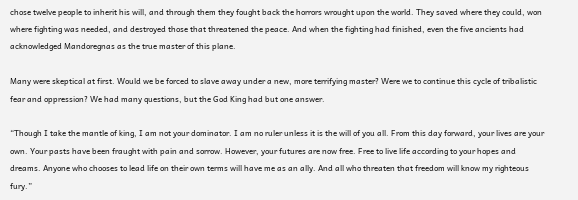chose twelve people to inherit his will, and through them they fought back the horrors wrought upon the world. They saved where they could, won where fighting was needed, and destroyed those that threatened the peace. And when the fighting had finished, even the five ancients had acknowledged Mandoregnas as the true master of this plane.

Many were skeptical at first. Would we be forced to slave away under a new, more terrifying master? Were we to continue this cycle of tribalistic fear and oppression? We had many questions, but the God King had but one answer.

“Though I take the mantle of king, I am not your dominator. I am no ruler unless it is the will of you all. From this day forward, your lives are your own. Your pasts have been fraught with pain and sorrow. However, your futures are now free. Free to live life according to your hopes and dreams. Anyone who chooses to lead life on their own terms will have me as an ally. And all who threaten that freedom will know my righteous fury.”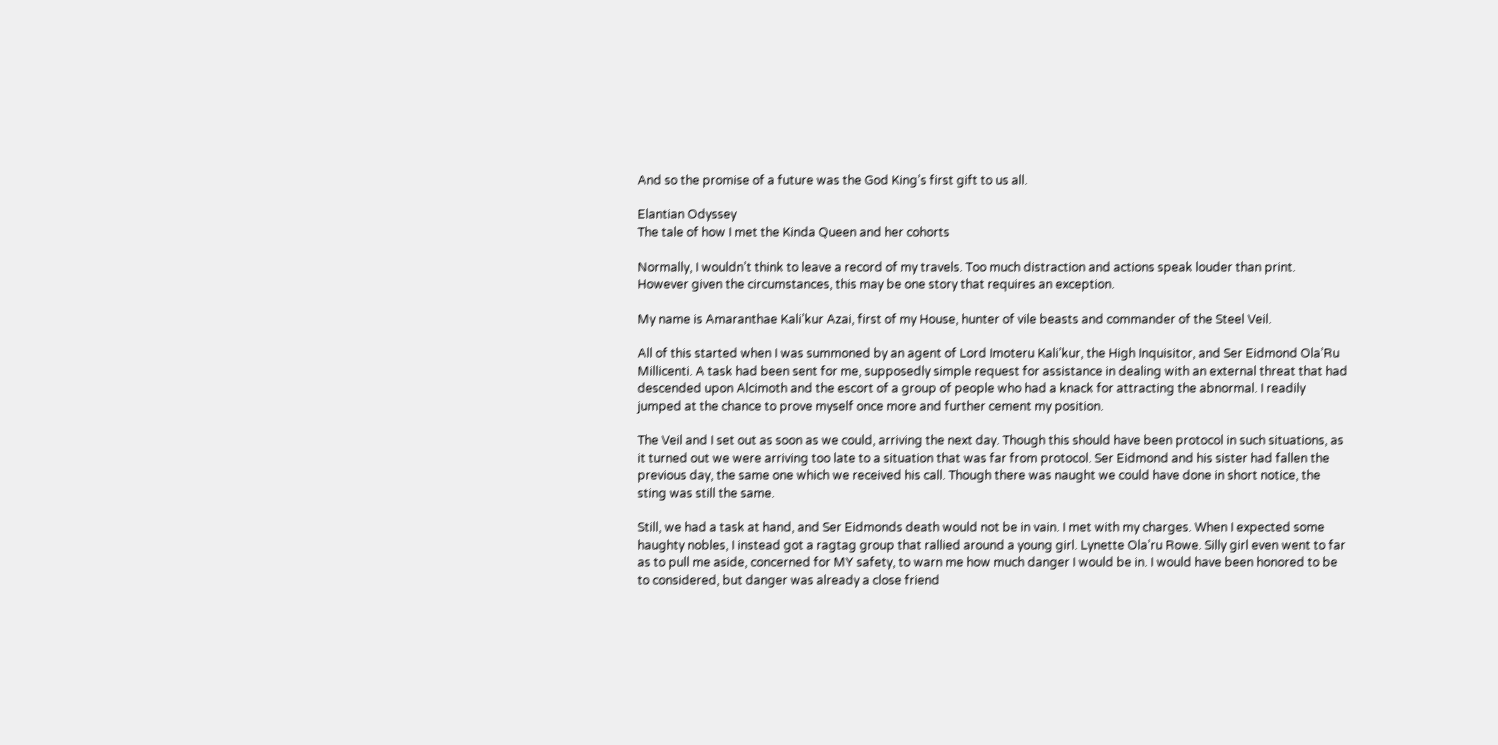And so the promise of a future was the God King’s first gift to us all.

Elantian Odyssey
The tale of how I met the Kinda Queen and her cohorts

Normally, I wouldn’t think to leave a record of my travels. Too much distraction and actions speak louder than print. However given the circumstances, this may be one story that requires an exception.

My name is Amaranthae Kali’kur Azai, first of my House, hunter of vile beasts and commander of the Steel Veil.

All of this started when I was summoned by an agent of Lord Imoteru Kali’kur, the High Inquisitor, and Ser Eidmond Ola’Ru Millicenti. A task had been sent for me, supposedly simple request for assistance in dealing with an external threat that had descended upon Alcimoth and the escort of a group of people who had a knack for attracting the abnormal. I readily jumped at the chance to prove myself once more and further cement my position.

The Veil and I set out as soon as we could, arriving the next day. Though this should have been protocol in such situations, as it turned out we were arriving too late to a situation that was far from protocol. Ser Eidmond and his sister had fallen the previous day, the same one which we received his call. Though there was naught we could have done in short notice, the sting was still the same.

Still, we had a task at hand, and Ser Eidmonds death would not be in vain. I met with my charges. When I expected some haughty nobles, I instead got a ragtag group that rallied around a young girl. Lynette Ola’ru Rowe. Silly girl even went to far as to pull me aside, concerned for MY safety, to warn me how much danger I would be in. I would have been honored to be to considered, but danger was already a close friend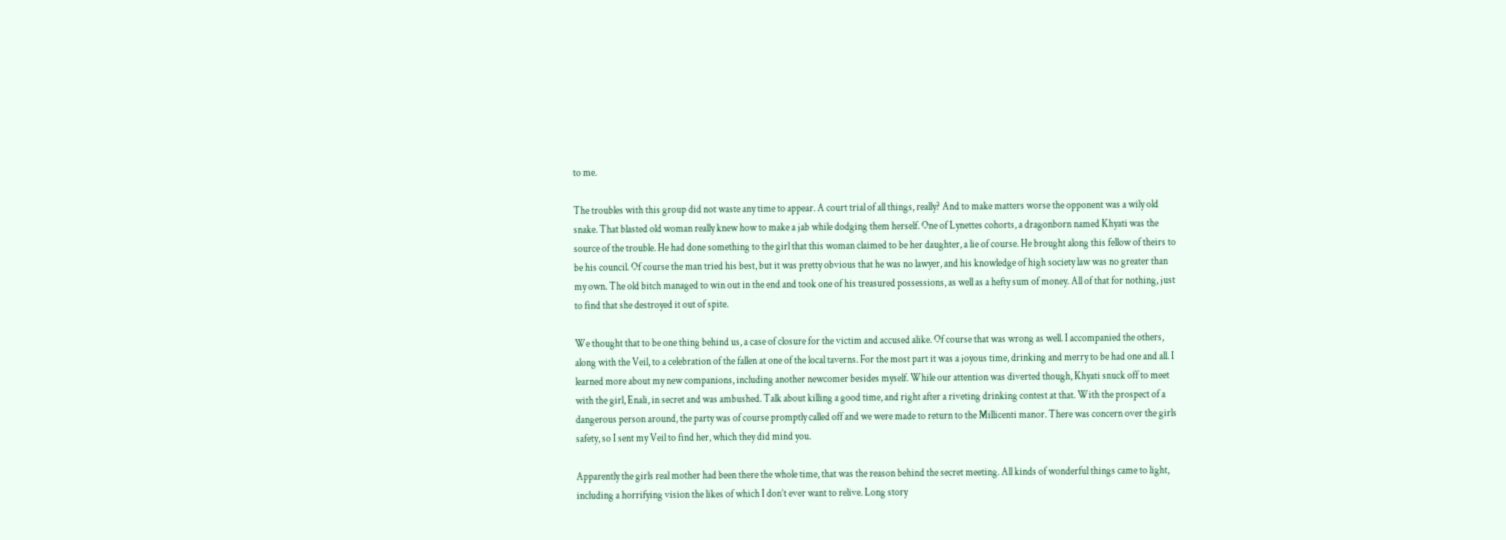to me.

The troubles with this group did not waste any time to appear. A court trial of all things, really? And to make matters worse the opponent was a wily old snake. That blasted old woman really knew how to make a jab while dodging them herself. One of Lynettes cohorts, a dragonborn named Khyati was the source of the trouble. He had done something to the girl that this woman claimed to be her daughter, a lie of course. He brought along this fellow of theirs to be his council. Of course the man tried his best, but it was pretty obvious that he was no lawyer, and his knowledge of high society law was no greater than my own. The old bitch managed to win out in the end and took one of his treasured possessions, as well as a hefty sum of money. All of that for nothing, just to find that she destroyed it out of spite.

We thought that to be one thing behind us, a case of closure for the victim and accused alike. Of course that was wrong as well. I accompanied the others, along with the Veil, to a celebration of the fallen at one of the local taverns. For the most part it was a joyous time, drinking and merry to be had one and all. I learned more about my new companions, including another newcomer besides myself. While our attention was diverted though, Khyati snuck off to meet with the girl, Enali, in secret and was ambushed. Talk about killing a good time, and right after a riveting drinking contest at that. With the prospect of a dangerous person around, the party was of course promptly called off and we were made to return to the Millicenti manor. There was concern over the girls safety, so I sent my Veil to find her, which they did mind you.

Apparently the girls real mother had been there the whole time, that was the reason behind the secret meeting. All kinds of wonderful things came to light, including a horrifying vision the likes of which I don’t ever want to relive. Long story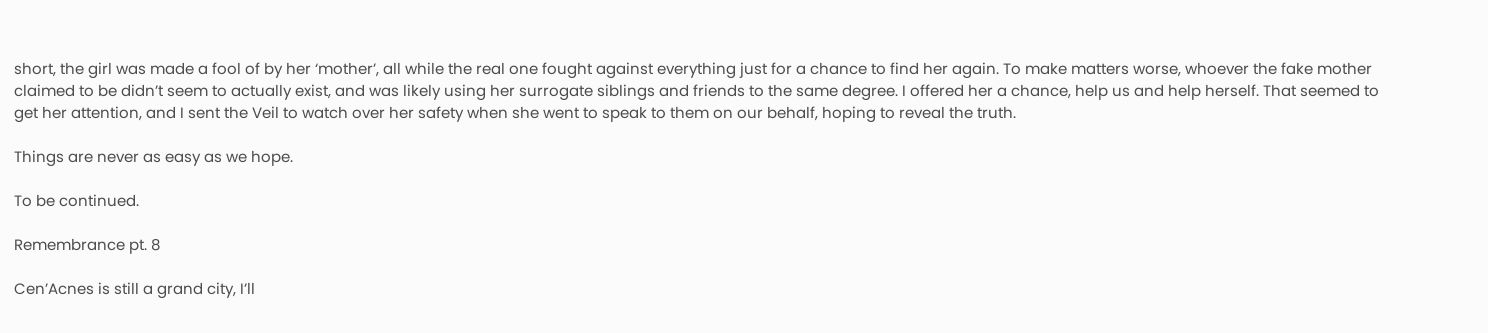short, the girl was made a fool of by her ‘mother’, all while the real one fought against everything just for a chance to find her again. To make matters worse, whoever the fake mother claimed to be didn’t seem to actually exist, and was likely using her surrogate siblings and friends to the same degree. I offered her a chance, help us and help herself. That seemed to get her attention, and I sent the Veil to watch over her safety when she went to speak to them on our behalf, hoping to reveal the truth.

Things are never as easy as we hope.

To be continued.

Remembrance pt. 8

Cen’Acnes is still a grand city, I’ll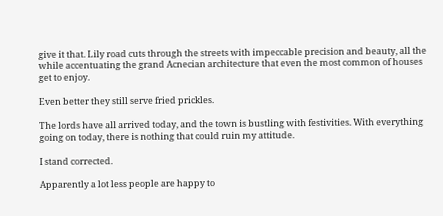give it that. Lily road cuts through the streets with impeccable precision and beauty, all the while accentuating the grand Acnecian architecture that even the most common of houses get to enjoy.

Even better they still serve fried prickles.

The lords have all arrived today, and the town is bustling with festivities. With everything going on today, there is nothing that could ruin my attitude.

I stand corrected.

Apparently a lot less people are happy to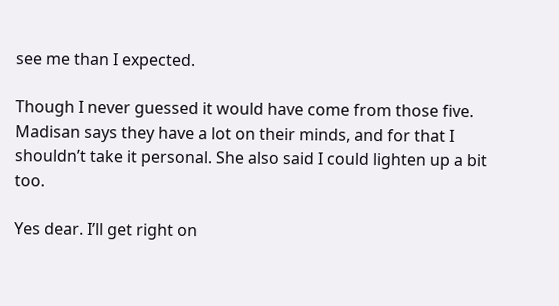see me than I expected.

Though I never guessed it would have come from those five. Madisan says they have a lot on their minds, and for that I shouldn’t take it personal. She also said I could lighten up a bit too.

Yes dear. I’ll get right on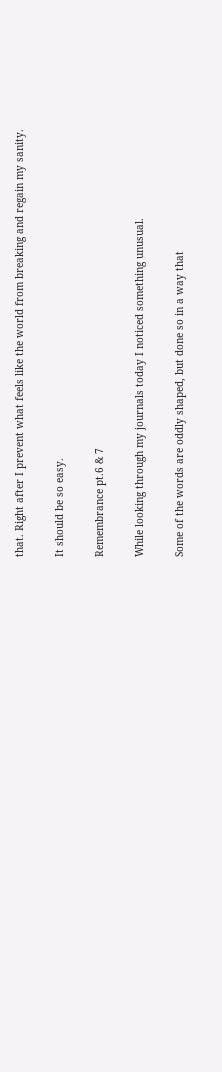that. Right after I prevent what feels like the world from breaking and regain my sanity.

It should be so easy.

Remembrance pt.6 & 7

While looking through my journals today I noticed something unusual.

Some of the words are oddly shaped, but done so in a way that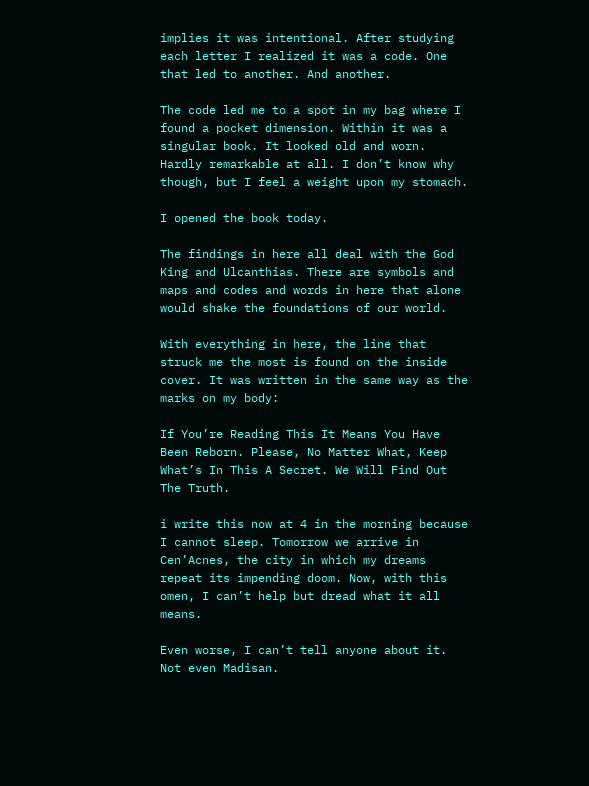implies it was intentional. After studying each letter I realized it was a code. One that led to another. And another.

The code led me to a spot in my bag where I found a pocket dimension. Within it was a singular book. It looked old and worn. Hardly remarkable at all. I don’t know why though, but I feel a weight upon my stomach.

I opened the book today.

The findings in here all deal with the God King and Ulcanthias. There are symbols and maps and codes and words in here that alone would shake the foundations of our world.

With everything in here, the line that struck me the most is found on the inside cover. It was written in the same way as the marks on my body:

If You’re Reading This It Means You Have Been Reborn. Please, No Matter What, Keep What’s In This A Secret. We Will Find Out The Truth.

i write this now at 4 in the morning because I cannot sleep. Tomorrow we arrive in Cen’Acnes, the city in which my dreams repeat its impending doom. Now, with this omen, I can’t help but dread what it all means.

Even worse, I can’t tell anyone about it. Not even Madisan.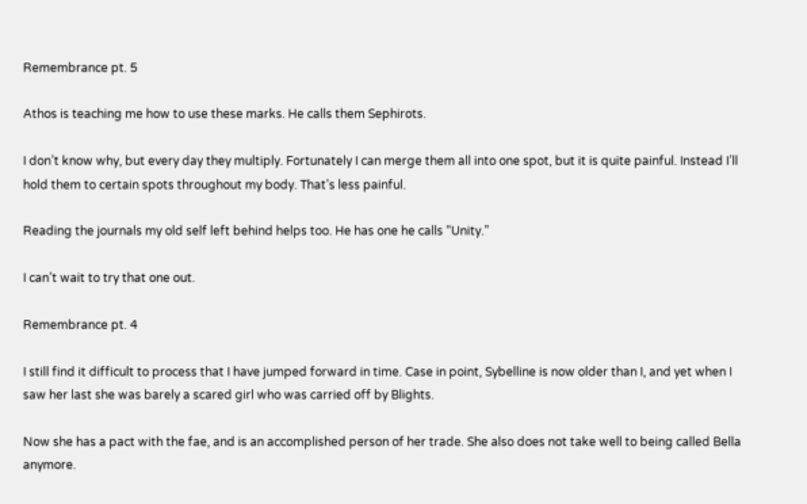Remembrance pt. 5

Athos is teaching me how to use these marks. He calls them Sephirots.

I don’t know why, but every day they multiply. Fortunately I can merge them all into one spot, but it is quite painful. Instead I’ll hold them to certain spots throughout my body. That’s less painful.

Reading the journals my old self left behind helps too. He has one he calls “Unity.”

I can’t wait to try that one out.

Remembrance pt. 4

I still find it difficult to process that I have jumped forward in time. Case in point, Sybelline is now older than I, and yet when I saw her last she was barely a scared girl who was carried off by Blights.

Now she has a pact with the fae, and is an accomplished person of her trade. She also does not take well to being called Bella anymore.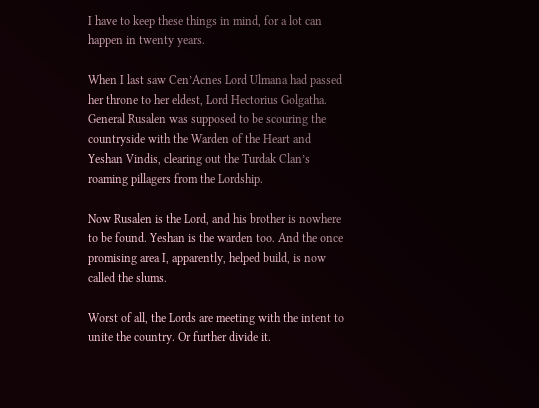I have to keep these things in mind, for a lot can happen in twenty years.

When I last saw Cen’Acnes Lord Ulmana had passed her throne to her eldest, Lord Hectorius Golgatha. General Rusalen was supposed to be scouring the countryside with the Warden of the Heart and Yeshan Vindis, clearing out the Turdak Clan’s roaming pillagers from the Lordship.

Now Rusalen is the Lord, and his brother is nowhere to be found. Yeshan is the warden too. And the once promising area I, apparently, helped build, is now called the slums.

Worst of all, the Lords are meeting with the intent to unite the country. Or further divide it.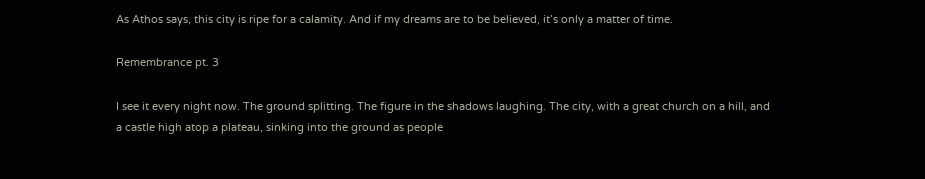As Athos says, this city is ripe for a calamity. And if my dreams are to be believed, it’s only a matter of time.

Remembrance pt. 3

I see it every night now. The ground splitting. The figure in the shadows laughing. The city, with a great church on a hill, and a castle high atop a plateau, sinking into the ground as people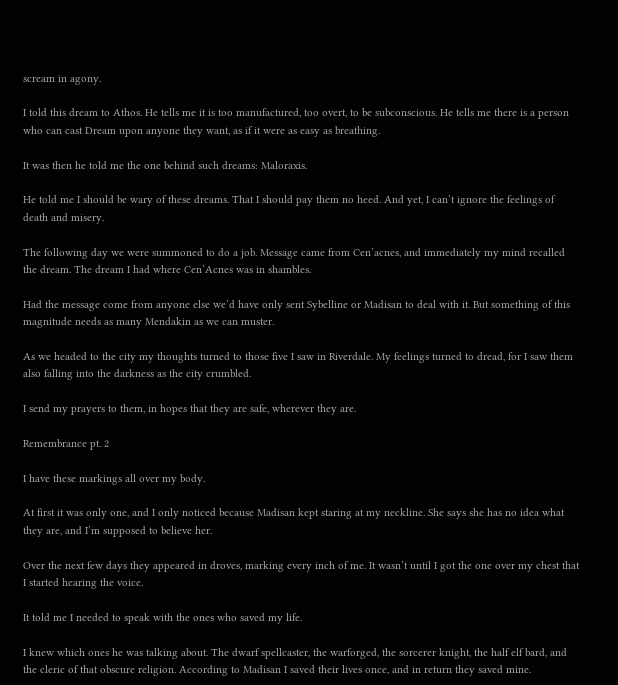scream in agony.

I told this dream to Athos. He tells me it is too manufactured, too overt, to be subconscious. He tells me there is a person who can cast Dream upon anyone they want, as if it were as easy as breathing.

It was then he told me the one behind such dreams: Maloraxis.

He told me I should be wary of these dreams. That I should pay them no heed. And yet, I can’t ignore the feelings of death and misery.

The following day we were summoned to do a job. Message came from Cen’acnes, and immediately my mind recalled the dream. The dream I had where Cen’Acnes was in shambles.

Had the message come from anyone else we’d have only sent Sybelline or Madisan to deal with it. But something of this magnitude needs as many Mendakin as we can muster.

As we headed to the city my thoughts turned to those five I saw in Riverdale. My feelings turned to dread, for I saw them also falling into the darkness as the city crumbled.

I send my prayers to them, in hopes that they are safe, wherever they are.

Remembrance pt. 2

I have these markings all over my body.

At first it was only one, and I only noticed because Madisan kept staring at my neckline. She says she has no idea what they are, and I’m supposed to believe her.

Over the next few days they appeared in droves, marking every inch of me. It wasn’t until I got the one over my chest that I started hearing the voice.

It told me I needed to speak with the ones who saved my life.

I knew which ones he was talking about. The dwarf spellcaster, the warforged, the sorcerer knight, the half elf bard, and the cleric of that obscure religion. According to Madisan I saved their lives once, and in return they saved mine.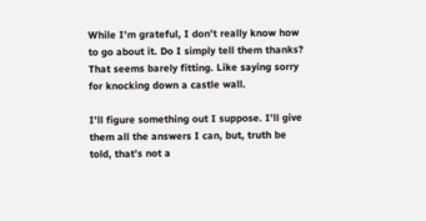While I’m grateful, I don’t really know how to go about it. Do I simply tell them thanks? That seems barely fitting. Like saying sorry for knocking down a castle wall.

I’ll figure something out I suppose. I’ll give them all the answers I can, but, truth be told, that’s not a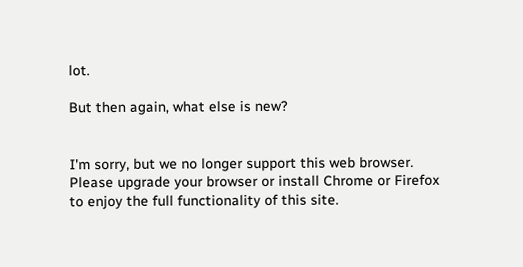lot.

But then again, what else is new?


I'm sorry, but we no longer support this web browser. Please upgrade your browser or install Chrome or Firefox to enjoy the full functionality of this site.